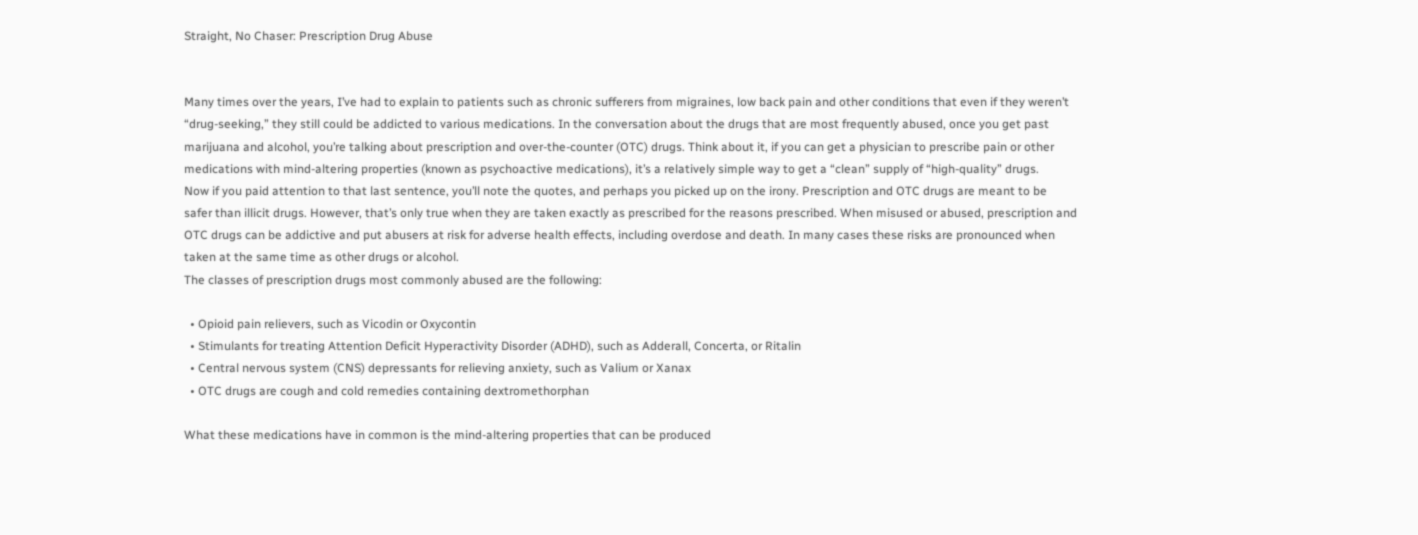Straight, No Chaser: Prescription Drug Abuse


Many times over the years, I’ve had to explain to patients such as chronic sufferers from migraines, low back pain and other conditions that even if they weren’t “drug-seeking,” they still could be addicted to various medications. In the conversation about the drugs that are most frequently abused, once you get past marijuana and alcohol, you’re talking about prescription and over-the-counter (OTC) drugs. Think about it, if you can get a physician to prescribe pain or other medications with mind-altering properties (known as psychoactive medications), it’s a relatively simple way to get a “clean” supply of “high-quality” drugs.
Now if you paid attention to that last sentence, you’ll note the quotes, and perhaps you picked up on the irony. Prescription and OTC drugs are meant to be safer than illicit drugs. However, that’s only true when they are taken exactly as prescribed for the reasons prescribed. When misused or abused, prescription and OTC drugs can be addictive and put abusers at risk for adverse health effects, including overdose and death. In many cases these risks are pronounced when taken at the same time as other drugs or alcohol.
The classes of prescription drugs most commonly abused are the following:

  • Opioid pain relievers, such as Vicodin or Oxycontin
  • Stimulants for treating Attention Deficit Hyperactivity Disorder (ADHD), such as Adderall, Concerta, or Ritalin
  • Central nervous system (CNS) depressants for relieving anxiety, such as Valium or Xanax
  • OTC drugs are cough and cold remedies containing dextromethorphan

What these medications have in common is the mind-altering properties that can be produced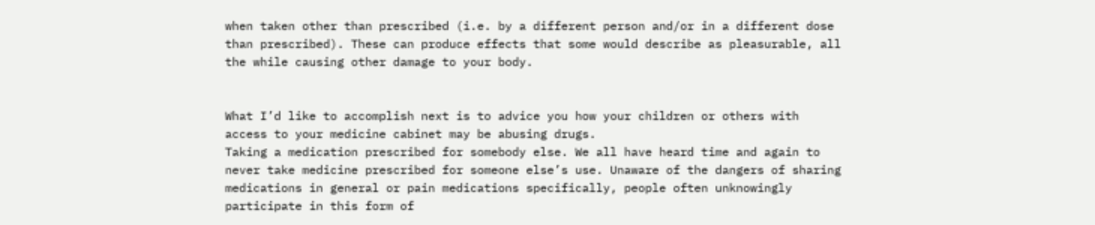when taken other than prescribed (i.e. by a different person and/or in a different dose than prescribed). These can produce effects that some would describe as pleasurable, all the while causing other damage to your body.


What I’d like to accomplish next is to advice you how your children or others with access to your medicine cabinet may be abusing drugs.
Taking a medication prescribed for somebody else. We all have heard time and again to never take medicine prescribed for someone else’s use. Unaware of the dangers of sharing medications in general or pain medications specifically, people often unknowingly participate in this form of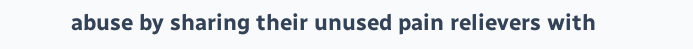abuse by sharing their unused pain relievers with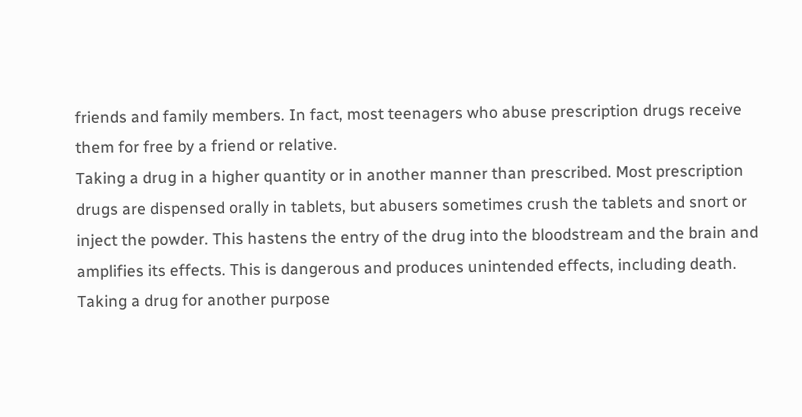friends and family members. In fact, most teenagers who abuse prescription drugs receive them for free by a friend or relative.
Taking a drug in a higher quantity or in another manner than prescribed. Most prescription drugs are dispensed orally in tablets, but abusers sometimes crush the tablets and snort or inject the powder. This hastens the entry of the drug into the bloodstream and the brain and amplifies its effects. This is dangerous and produces unintended effects, including death.
Taking a drug for another purpose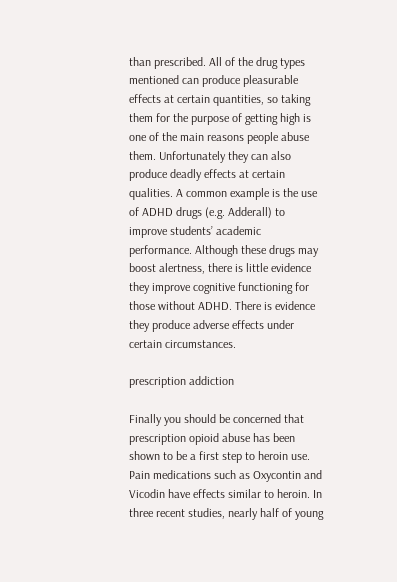than prescribed. All of the drug types mentioned can produce pleasurable effects at certain quantities, so taking them for the purpose of getting high is one of the main reasons people abuse them. Unfortunately they can also produce deadly effects at certain qualities. A common example is the use of ADHD drugs (e.g. Adderall) to improve students’ academic performance. Although these drugs may boost alertness, there is little evidence they improve cognitive functioning for those without ADHD. There is evidence they produce adverse effects under certain circumstances.

prescription addiction

Finally you should be concerned that prescription opioid abuse has been shown to be a first step to heroin use. Pain medications such as Oxycontin and Vicodin have effects similar to heroin. In three recent studies, nearly half of young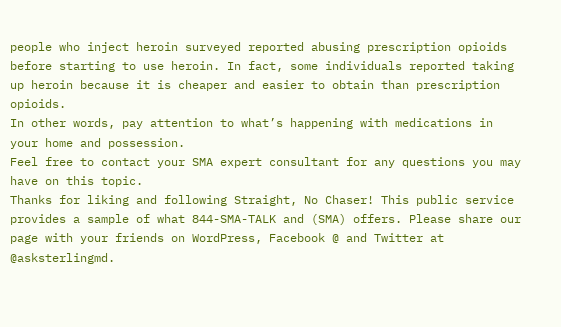people who inject heroin surveyed reported abusing prescription opioids before starting to use heroin. In fact, some individuals reported taking up heroin because it is cheaper and easier to obtain than prescription opioids.
In other words, pay attention to what’s happening with medications in your home and possession.
Feel free to contact your SMA expert consultant for any questions you may have on this topic.
Thanks for liking and following Straight, No Chaser! This public service provides a sample of what 844-SMA-TALK and (SMA) offers. Please share our page with your friends on WordPress, Facebook @ and Twitter at @asksterlingmd.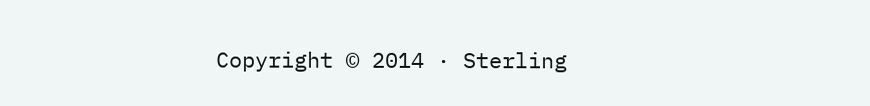Copyright © 2014 · Sterling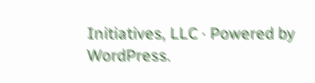Initiatives, LLC · Powered by WordPress.